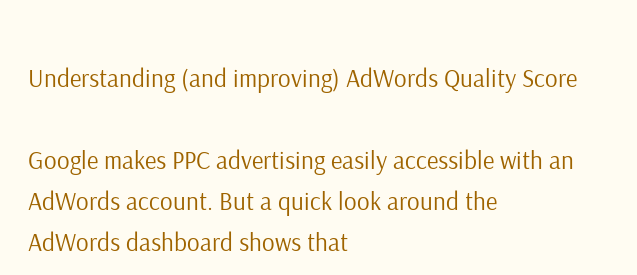Understanding (and improving) AdWords Quality Score

Google makes PPC advertising easily accessible with an AdWords account. But a quick look around the AdWords dashboard shows that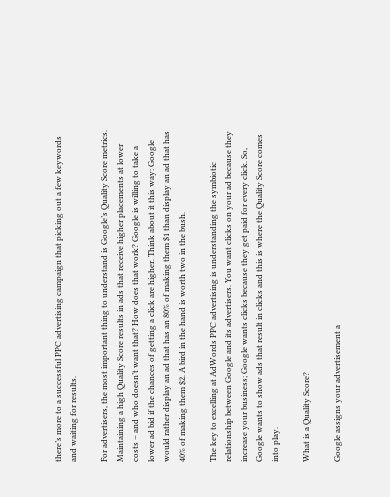there’s more to a successful PPC advertising campaign that picking out a few keywords and waiting for results.

For advertisers, the most important thing to understand is Google’s Quality Score metrics. Maintaining a high Quality Score results in ads that receive higher placements at lower costs – and who doesn’t want that? How does that work? Google is willing to take a lower ad bid if the chances of getting a click are higher. Think about it this way: Google would rather display an ad that has an 80% of making them $1 than display an ad that has 40% of making them $2. A bird in the hand is worth two in the bush.

The key to excelling at AdWords PPC advertising is understanding the symbiotic relationship between Google and its advertisers. You want clicks on your ad because they increase your business; Google wants clicks because they get paid for every click. So, Google wants to show ads that result in clicks and this is where the Quality Score comes into play.

What is a Quality Score?

Google assigns your advertisement a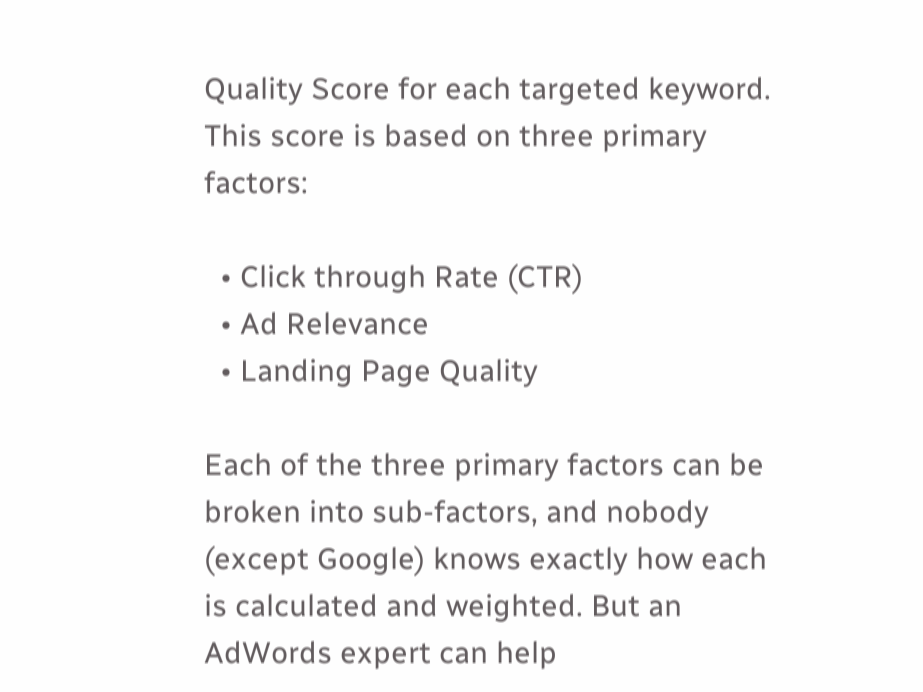Quality Score for each targeted keyword. This score is based on three primary factors:

  • Click through Rate (CTR)
  • Ad Relevance
  • Landing Page Quality

Each of the three primary factors can be broken into sub-factors, and nobody (except Google) knows exactly how each is calculated and weighted. But an AdWords expert can help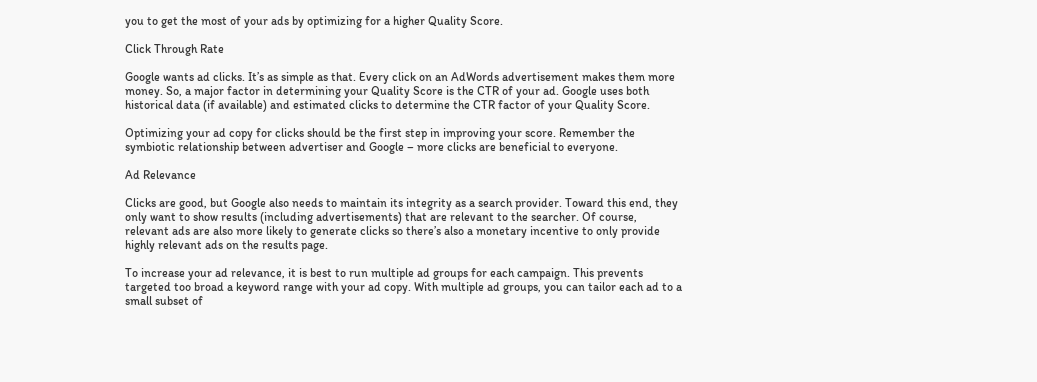you to get the most of your ads by optimizing for a higher Quality Score.

Click Through Rate

Google wants ad clicks. It’s as simple as that. Every click on an AdWords advertisement makes them more money. So, a major factor in determining your Quality Score is the CTR of your ad. Google uses both historical data (if available) and estimated clicks to determine the CTR factor of your Quality Score.

Optimizing your ad copy for clicks should be the first step in improving your score. Remember the symbiotic relationship between advertiser and Google – more clicks are beneficial to everyone.

Ad Relevance

Clicks are good, but Google also needs to maintain its integrity as a search provider. Toward this end, they only want to show results (including advertisements) that are relevant to the searcher. Of course, relevant ads are also more likely to generate clicks so there’s also a monetary incentive to only provide highly relevant ads on the results page.

To increase your ad relevance, it is best to run multiple ad groups for each campaign. This prevents targeted too broad a keyword range with your ad copy. With multiple ad groups, you can tailor each ad to a small subset of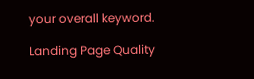your overall keyword.

Landing Page Quality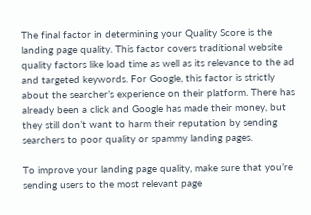The final factor in determining your Quality Score is the landing page quality. This factor covers traditional website quality factors like load time as well as its relevance to the ad and targeted keywords. For Google, this factor is strictly about the searcher’s experience on their platform. There has already been a click and Google has made their money, but they still don’t want to harm their reputation by sending searchers to poor quality or spammy landing pages.

To improve your landing page quality, make sure that you’re sending users to the most relevant page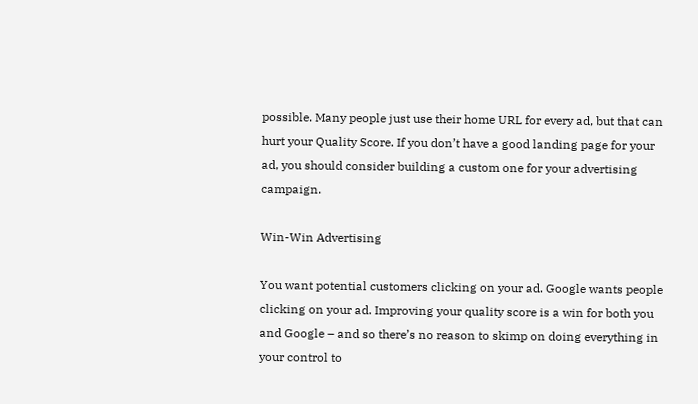possible. Many people just use their home URL for every ad, but that can hurt your Quality Score. If you don’t have a good landing page for your ad, you should consider building a custom one for your advertising campaign.

Win-Win Advertising

You want potential customers clicking on your ad. Google wants people clicking on your ad. Improving your quality score is a win for both you and Google – and so there’s no reason to skimp on doing everything in your control to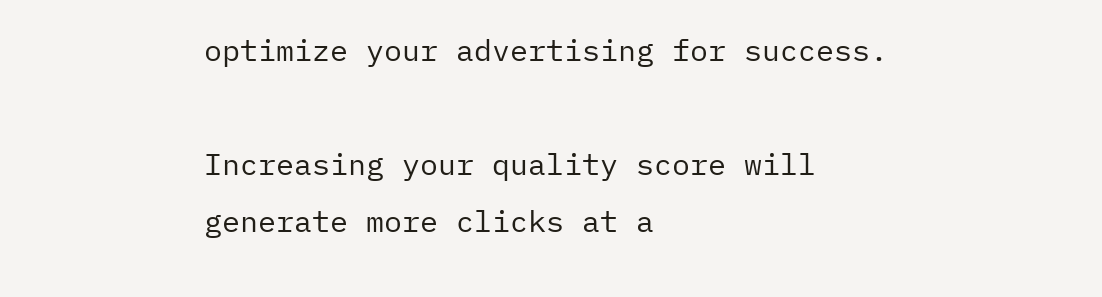optimize your advertising for success.

Increasing your quality score will generate more clicks at a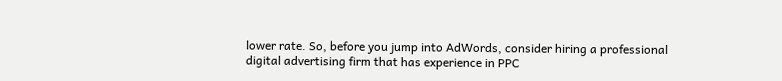lower rate. So, before you jump into AdWords, consider hiring a professional digital advertising firm that has experience in PPC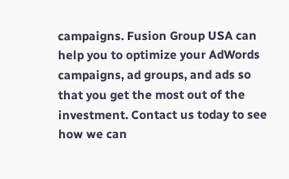campaigns. Fusion Group USA can help you to optimize your AdWords campaigns, ad groups, and ads so that you get the most out of the investment. Contact us today to see how we can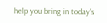help you bring in today’s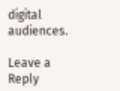digital audiences.

Leave a Reply